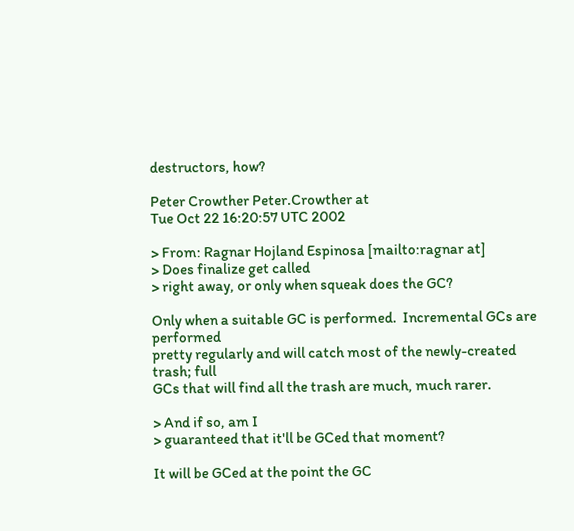destructors, how?

Peter Crowther Peter.Crowther at
Tue Oct 22 16:20:57 UTC 2002

> From: Ragnar Hojland Espinosa [mailto:ragnar at]
> Does finalize get called
> right away, or only when squeak does the GC?

Only when a suitable GC is performed.  Incremental GCs are performed
pretty regularly and will catch most of the newly-created trash; full
GCs that will find all the trash are much, much rarer.

> And if so, am I
> guaranteed that it'll be GCed that moment?

It will be GCed at the point the GC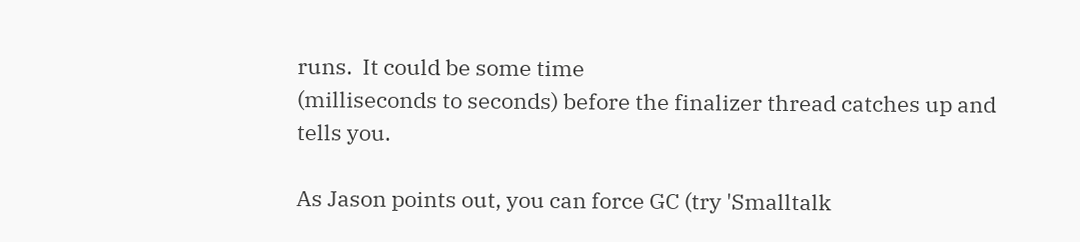runs.  It could be some time
(milliseconds to seconds) before the finalizer thread catches up and
tells you.

As Jason points out, you can force GC (try 'Smalltalk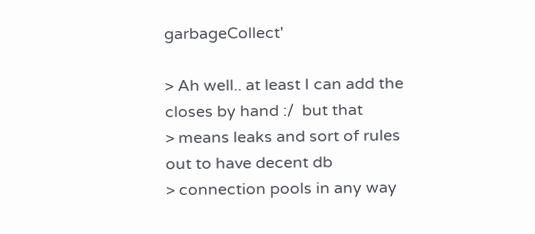garbageCollect'

> Ah well.. at least I can add the closes by hand :/  but that
> means leaks and sort of rules out to have decent db
> connection pools in any way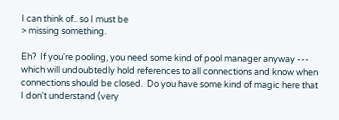I can think of.. so I must be
> missing something.

Eh?  If you're pooling, you need some kind of pool manager anyway ---
which will undoubtedly hold references to all connections and know when
connections should be closed.  Do you have some kind of magic here that
I don't understand (very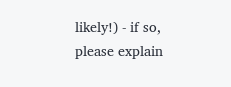likely!) - if so, please explain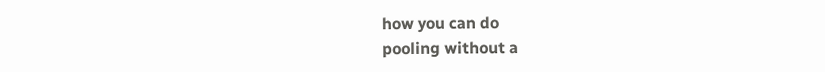how you can do
pooling without a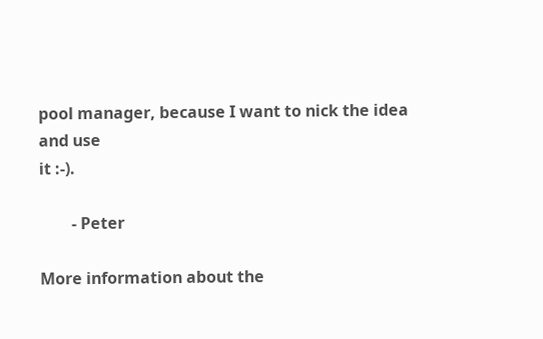pool manager, because I want to nick the idea and use
it :-).

        - Peter

More information about the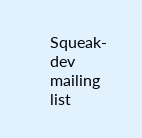Squeak-dev mailing list